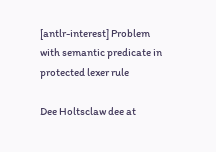[antlr-interest] Problem with semantic predicate in protected lexer rule

Dee Holtsclaw dee at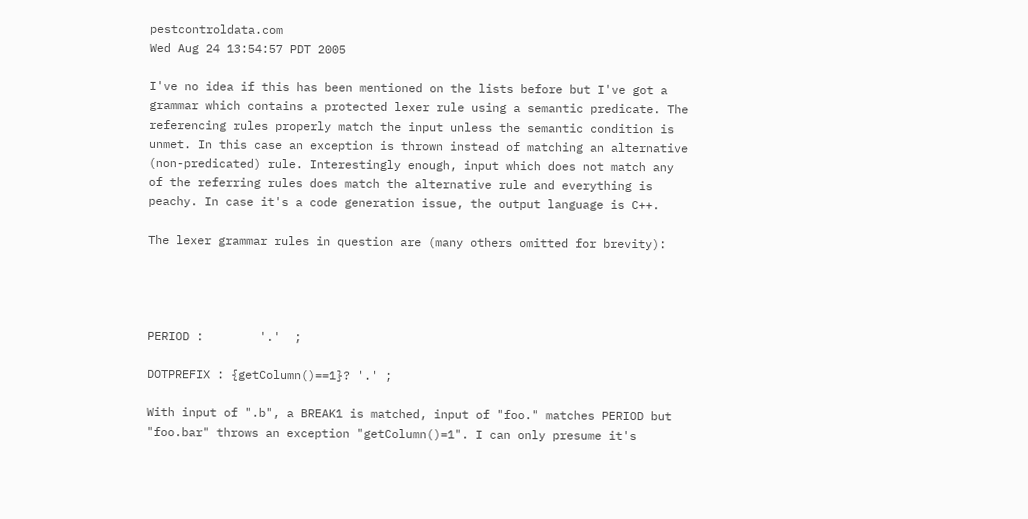pestcontroldata.com
Wed Aug 24 13:54:57 PDT 2005

I've no idea if this has been mentioned on the lists before but I've got a
grammar which contains a protected lexer rule using a semantic predicate. The
referencing rules properly match the input unless the semantic condition is
unmet. In this case an exception is thrown instead of matching an alternative
(non-predicated) rule. Interestingly enough, input which does not match any
of the referring rules does match the alternative rule and everything is
peachy. In case it's a code generation issue, the output language is C++.

The lexer grammar rules in question are (many others omitted for brevity):




PERIOD :        '.'  ;

DOTPREFIX : {getColumn()==1}? '.' ;

With input of ".b", a BREAK1 is matched, input of "foo." matches PERIOD but
"foo.bar" throws an exception "getColumn()=1". I can only presume it's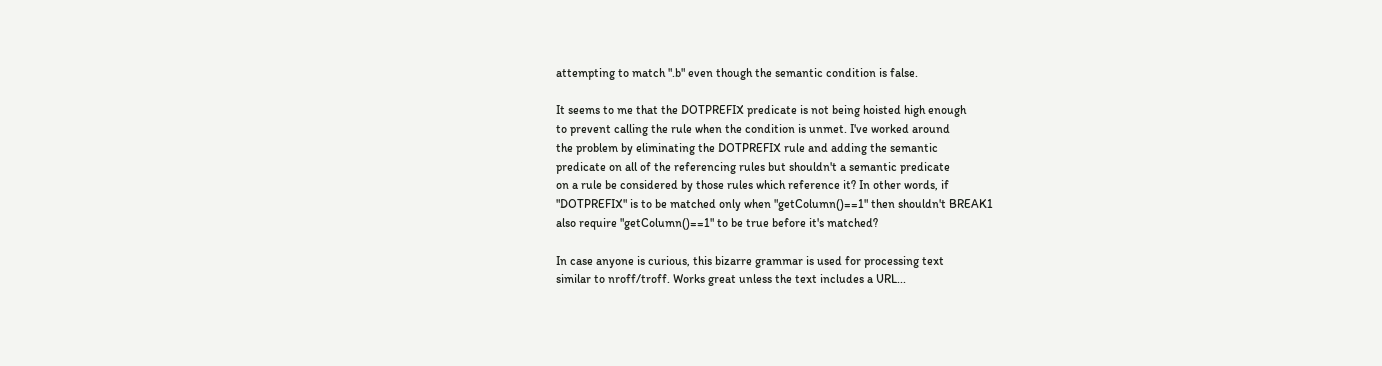attempting to match ".b" even though the semantic condition is false.

It seems to me that the DOTPREFIX predicate is not being hoisted high enough
to prevent calling the rule when the condition is unmet. I've worked around
the problem by eliminating the DOTPREFIX rule and adding the semantic
predicate on all of the referencing rules but shouldn't a semantic predicate
on a rule be considered by those rules which reference it? In other words, if
"DOTPREFIX" is to be matched only when "getColumn()==1" then shouldn't BREAK1
also require "getColumn()==1" to be true before it's matched?

In case anyone is curious, this bizarre grammar is used for processing text
similar to nroff/troff. Works great unless the text includes a URL...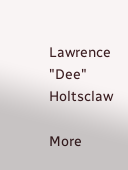Lawrence "Dee" Holtsclaw

More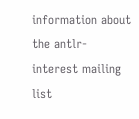information about the antlr-interest mailing list